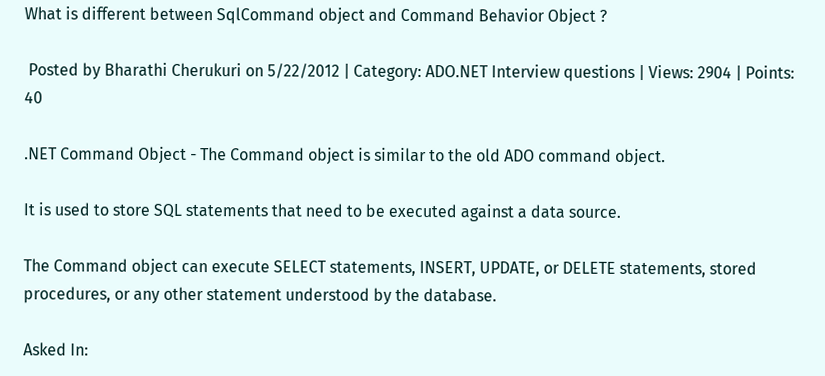What is different between SqlCommand object and Command Behavior Object ?

 Posted by Bharathi Cherukuri on 5/22/2012 | Category: ADO.NET Interview questions | Views: 2904 | Points: 40

.NET Command Object - The Command object is similar to the old ADO command object.

It is used to store SQL statements that need to be executed against a data source.

The Command object can execute SELECT statements, INSERT, UPDATE, or DELETE statements, stored procedures, or any other statement understood by the database.

Asked In: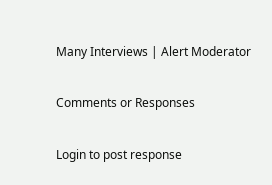Many Interviews | Alert Moderator

Comments or Responses

Login to post response